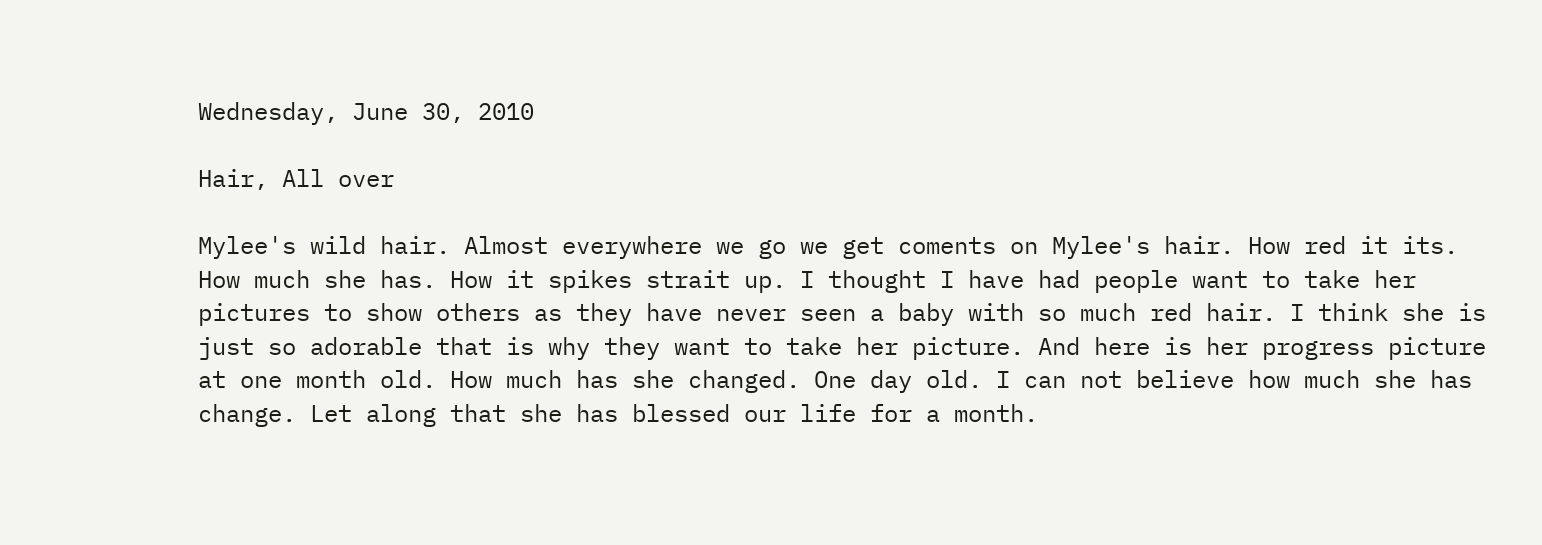Wednesday, June 30, 2010

Hair, All over

Mylee's wild hair. Almost everywhere we go we get coments on Mylee's hair. How red it its. How much she has. How it spikes strait up. I thought I have had people want to take her pictures to show others as they have never seen a baby with so much red hair. I think she is just so adorable that is why they want to take her picture. And here is her progress picture at one month old. How much has she changed. One day old. I can not believe how much she has change. Let along that she has blessed our life for a month.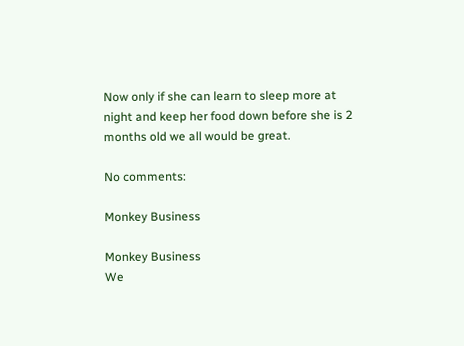Now only if she can learn to sleep more at night and keep her food down before she is 2 months old we all would be great.

No comments:

Monkey Business

Monkey Business
We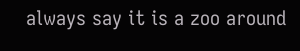always say it is a zoo around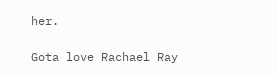her.

Gota love Rachael Ray